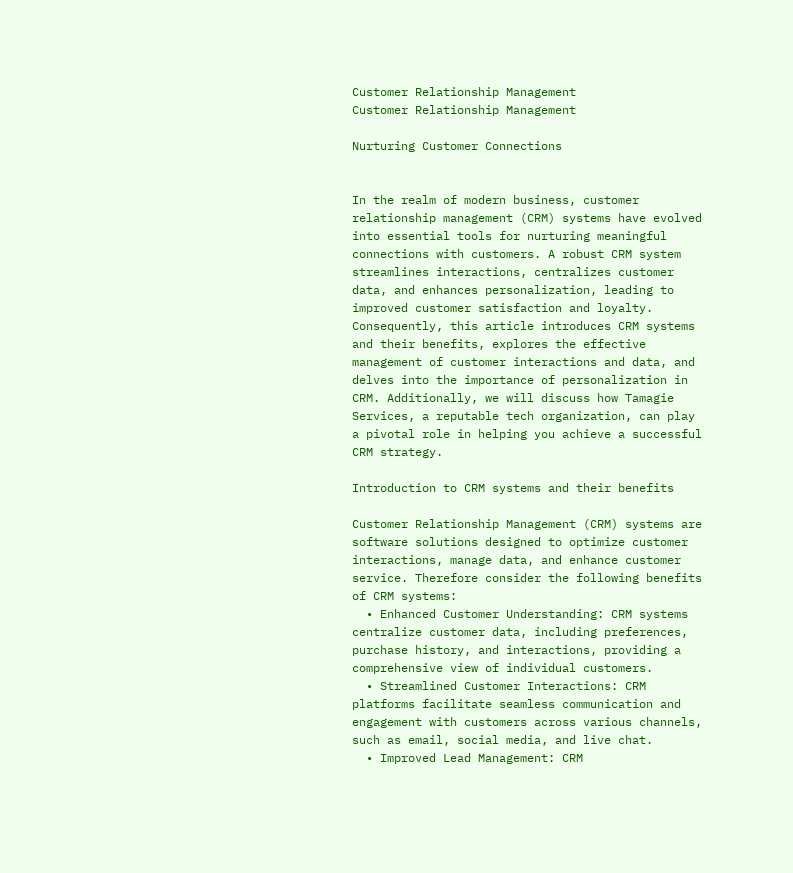Customer Relationship Management
Customer Relationship Management

Nurturing Customer Connections


In the realm of modern business, customer relationship management (CRM) systems have evolved into essential tools for nurturing meaningful connections with customers. A robust CRM system streamlines interactions, centralizes customer data, and enhances personalization, leading to improved customer satisfaction and loyalty. Consequently, this article introduces CRM systems and their benefits, explores the effective management of customer interactions and data, and delves into the importance of personalization in CRM. Additionally, we will discuss how Tamagie Services, a reputable tech organization, can play a pivotal role in helping you achieve a successful CRM strategy.

Introduction to CRM systems and their benefits

Customer Relationship Management (CRM) systems are software solutions designed to optimize customer interactions, manage data, and enhance customer service. Therefore consider the following benefits of CRM systems:
  • Enhanced Customer Understanding: CRM systems centralize customer data, including preferences, purchase history, and interactions, providing a comprehensive view of individual customers.
  • Streamlined Customer Interactions: CRM platforms facilitate seamless communication and engagement with customers across various channels, such as email, social media, and live chat.
  • Improved Lead Management: CRM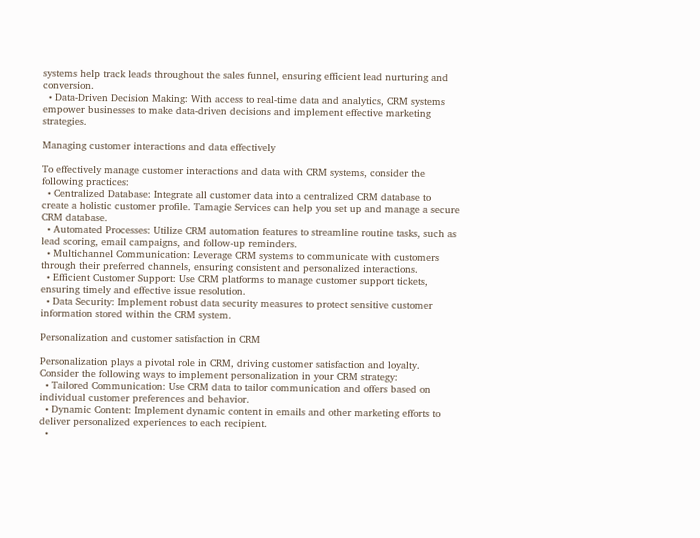systems help track leads throughout the sales funnel, ensuring efficient lead nurturing and conversion.
  • Data-Driven Decision Making: With access to real-time data and analytics, CRM systems empower businesses to make data-driven decisions and implement effective marketing strategies.

Managing customer interactions and data effectively

To effectively manage customer interactions and data with CRM systems, consider the following practices:
  • Centralized Database: Integrate all customer data into a centralized CRM database to create a holistic customer profile. Tamagie Services can help you set up and manage a secure CRM database.
  • Automated Processes: Utilize CRM automation features to streamline routine tasks, such as lead scoring, email campaigns, and follow-up reminders.
  • Multichannel Communication: Leverage CRM systems to communicate with customers through their preferred channels, ensuring consistent and personalized interactions.
  • Efficient Customer Support: Use CRM platforms to manage customer support tickets, ensuring timely and effective issue resolution.
  • Data Security: Implement robust data security measures to protect sensitive customer information stored within the CRM system.

Personalization and customer satisfaction in CRM

Personalization plays a pivotal role in CRM, driving customer satisfaction and loyalty. Consider the following ways to implement personalization in your CRM strategy:
  • Tailored Communication: Use CRM data to tailor communication and offers based on individual customer preferences and behavior.
  • Dynamic Content: Implement dynamic content in emails and other marketing efforts to deliver personalized experiences to each recipient.
  •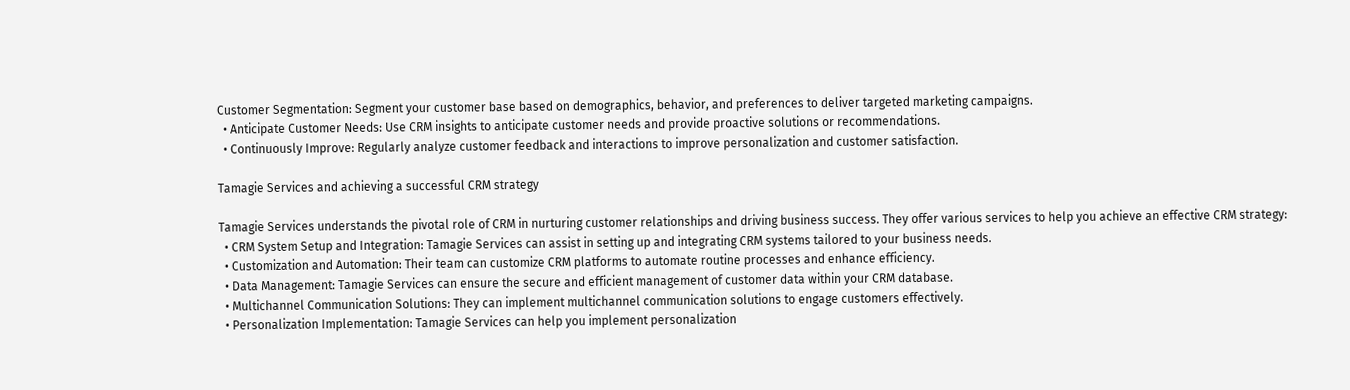Customer Segmentation: Segment your customer base based on demographics, behavior, and preferences to deliver targeted marketing campaigns.
  • Anticipate Customer Needs: Use CRM insights to anticipate customer needs and provide proactive solutions or recommendations.
  • Continuously Improve: Regularly analyze customer feedback and interactions to improve personalization and customer satisfaction.

Tamagie Services and achieving a successful CRM strategy

Tamagie Services understands the pivotal role of CRM in nurturing customer relationships and driving business success. They offer various services to help you achieve an effective CRM strategy:
  • CRM System Setup and Integration: Tamagie Services can assist in setting up and integrating CRM systems tailored to your business needs.
  • Customization and Automation: Their team can customize CRM platforms to automate routine processes and enhance efficiency.
  • Data Management: Tamagie Services can ensure the secure and efficient management of customer data within your CRM database.
  • Multichannel Communication Solutions: They can implement multichannel communication solutions to engage customers effectively.
  • Personalization Implementation: Tamagie Services can help you implement personalization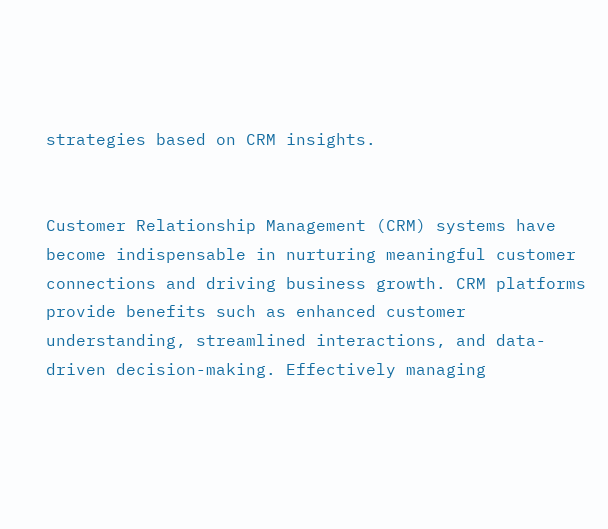strategies based on CRM insights.


Customer Relationship Management (CRM) systems have become indispensable in nurturing meaningful customer connections and driving business growth. CRM platforms provide benefits such as enhanced customer understanding, streamlined interactions, and data-driven decision-making. Effectively managing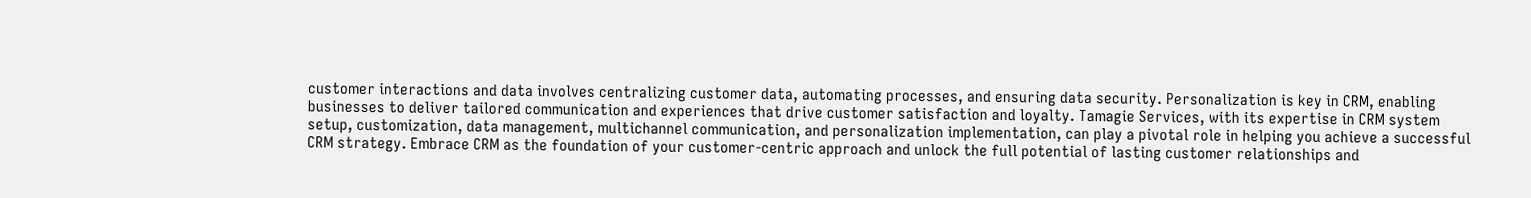customer interactions and data involves centralizing customer data, automating processes, and ensuring data security. Personalization is key in CRM, enabling businesses to deliver tailored communication and experiences that drive customer satisfaction and loyalty. Tamagie Services, with its expertise in CRM system setup, customization, data management, multichannel communication, and personalization implementation, can play a pivotal role in helping you achieve a successful CRM strategy. Embrace CRM as the foundation of your customer-centric approach and unlock the full potential of lasting customer relationships and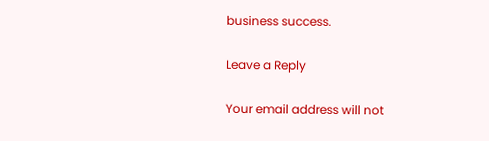business success.

Leave a Reply

Your email address will not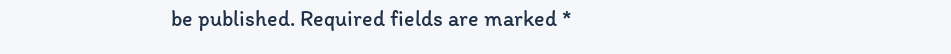be published. Required fields are marked *